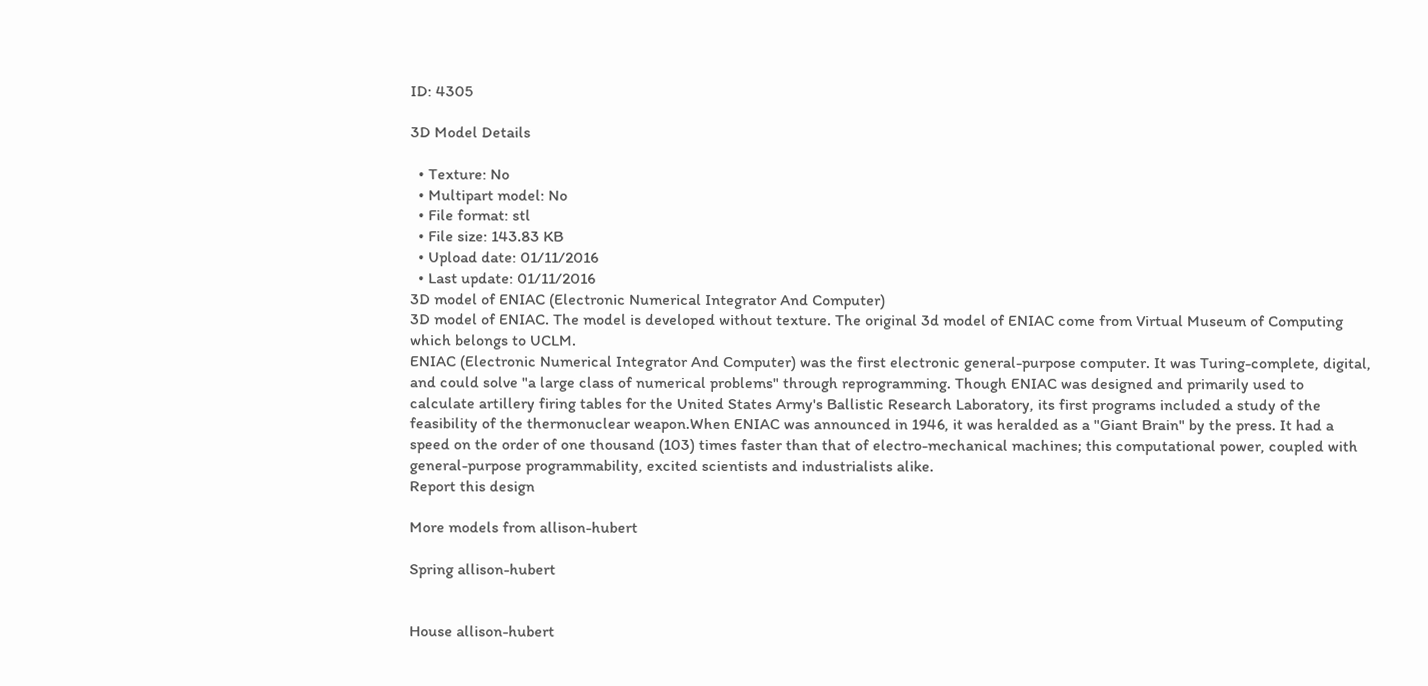ID: 4305

3D Model Details

  • Texture: No
  • Multipart model: No
  • File format: stl
  • File size: 143.83 KB
  • Upload date: 01/11/2016
  • Last update: 01/11/2016
3D model of ENIAC (Electronic Numerical Integrator And Computer)
3D model of ENIAC. The model is developed without texture. The original 3d model of ENIAC come from Virtual Museum of Computing which belongs to UCLM.
ENIAC (Electronic Numerical Integrator And Computer) was the first electronic general-purpose computer. It was Turing-complete, digital, and could solve "a large class of numerical problems" through reprogramming. Though ENIAC was designed and primarily used to calculate artillery firing tables for the United States Army's Ballistic Research Laboratory, its first programs included a study of the feasibility of the thermonuclear weapon.When ENIAC was announced in 1946, it was heralded as a "Giant Brain" by the press. It had a speed on the order of one thousand (103) times faster than that of electro-mechanical machines; this computational power, coupled with general-purpose programmability, excited scientists and industrialists alike.
Report this design

More models from allison-hubert

Spring allison-hubert


House allison-hubert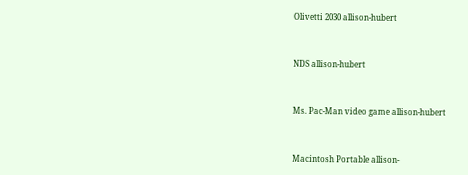Olivetti 2030 allison-hubert


NDS allison-hubert


Ms. Pac-Man video game allison-hubert


Macintosh Portable allison-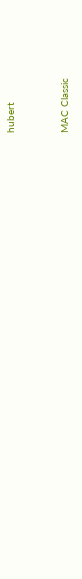hubert


MAC Classic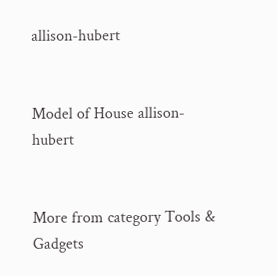allison-hubert


Model of House allison-hubert


More from category Tools & Gadgets